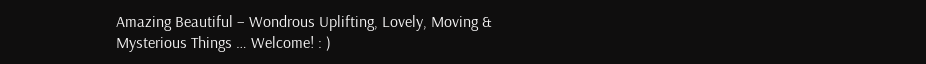Amazing Beautiful – Wondrous Uplifting, Lovely, Moving & Mysterious Things … Welcome! : )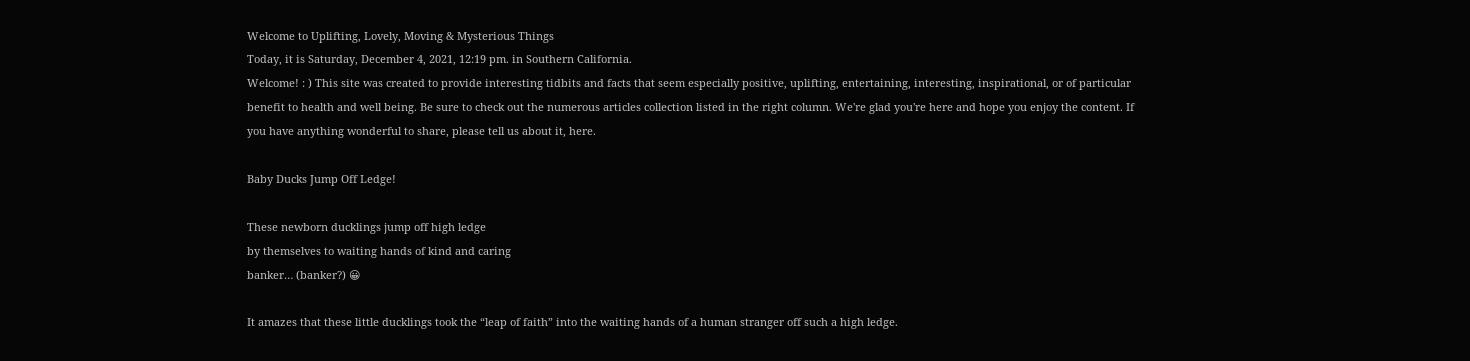Welcome to Uplifting, Lovely, Moving & Mysterious Things
Today, it is Saturday, December 4, 2021, 12:19 pm. in Southern California.
Welcome! : ) This site was created to provide interesting tidbits and facts that seem especially positive, uplifting, entertaining, interesting, inspirational, or of particular benefit to health and well being. Be sure to check out the numerous articles collection listed in the right column. We're glad you're here and hope you enjoy the content. If you have anything wonderful to share, please tell us about it, here.

Baby Ducks Jump Off Ledge!

These newborn ducklings jump off high ledge
by themselves to waiting hands of kind and caring
banker… (banker?) 😀

It amazes that these little ducklings took the “leap of faith” into the waiting hands of a human stranger off such a high ledge.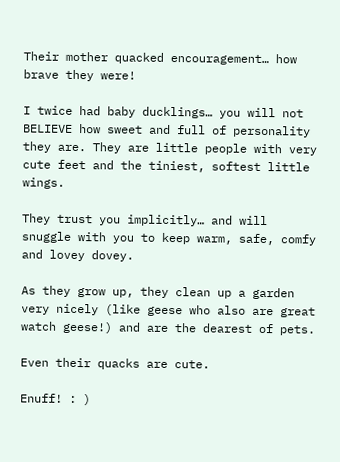Their mother quacked encouragement… how brave they were!

I twice had baby ducklings… you will not BELIEVE how sweet and full of personality they are. They are little people with very cute feet and the tiniest, softest little wings.

They trust you implicitly… and will snuggle with you to keep warm, safe, comfy and lovey dovey.

As they grow up, they clean up a garden very nicely (like geese who also are great watch geese!) and are the dearest of pets.

Even their quacks are cute.

Enuff! : )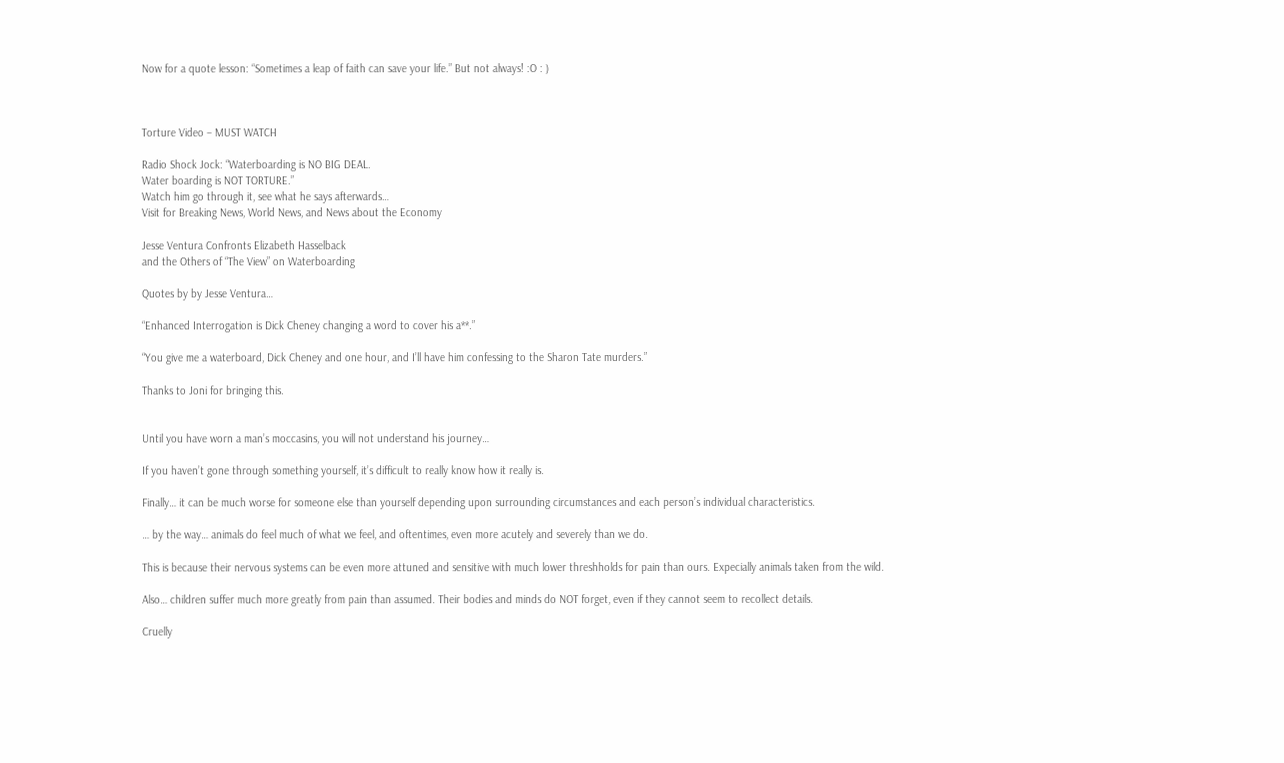Now for a quote lesson: “Sometimes a leap of faith can save your life.” But not always! :O : )



Torture Video – MUST WATCH

Radio Shock Jock: “Waterboarding is NO BIG DEAL.
Water boarding is NOT TORTURE.”
Watch him go through it, see what he says afterwards…
Visit for Breaking News, World News, and News about the Economy

Jesse Ventura Confronts Elizabeth Hasselback
and the Others of “The View” on Waterboarding

Quotes by by Jesse Ventura…

“Enhanced Interrogation is Dick Cheney changing a word to cover his a**.”

“You give me a waterboard, Dick Cheney and one hour, and I’ll have him confessing to the Sharon Tate murders.”

Thanks to Joni for bringing this.


Until you have worn a man’s moccasins, you will not understand his journey…

If you haven’t gone through something yourself, it’s difficult to really know how it really is.

Finally… it can be much worse for someone else than yourself depending upon surrounding circumstances and each person’s individual characteristics.

… by the way… animals do feel much of what we feel, and oftentimes, even more acutely and severely than we do.

This is because their nervous systems can be even more attuned and sensitive with much lower threshholds for pain than ours. Expecially animals taken from the wild.

Also… children suffer much more greatly from pain than assumed. Their bodies and minds do NOT forget, even if they cannot seem to recollect details.

Cruelly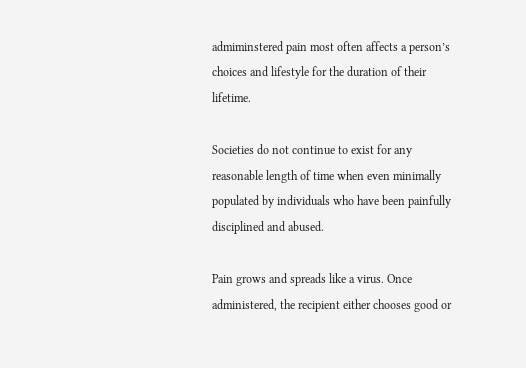admiminstered pain most often affects a person’s choices and lifestyle for the duration of their lifetime.

Societies do not continue to exist for any reasonable length of time when even minimally populated by individuals who have been painfully disciplined and abused.

Pain grows and spreads like a virus. Once administered, the recipient either chooses good or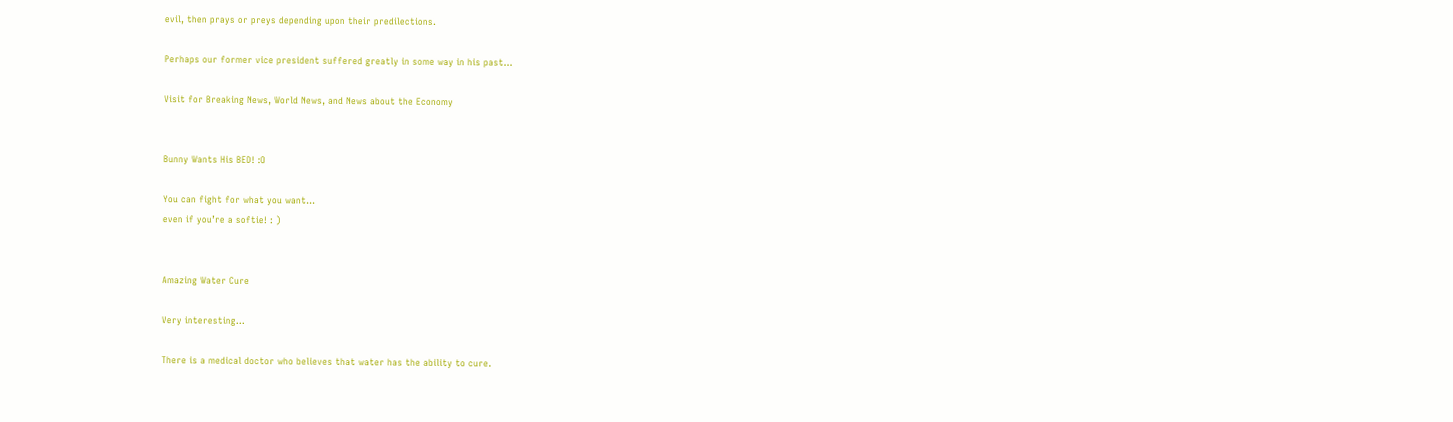evil, then prays or preys depending upon their predilections.

Perhaps our former vice president suffered greatly in some way in his past…

Visit for Breaking News, World News, and News about the Economy


Bunny Wants His BED! :O

You can fight for what you want…
even if you’re a softie! : )


Amazing Water Cure

Very interesting…

There is a medical doctor who believes that water has the ability to cure.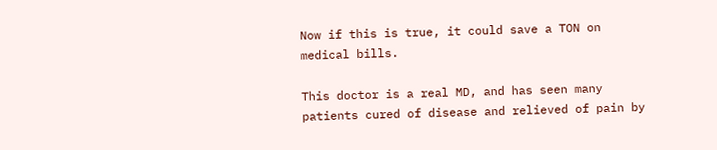Now if this is true, it could save a TON on medical bills.

This doctor is a real MD, and has seen many patients cured of disease and relieved of pain by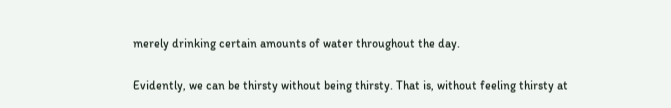merely drinking certain amounts of water throughout the day.

Evidently, we can be thirsty without being thirsty. That is, without feeling thirsty at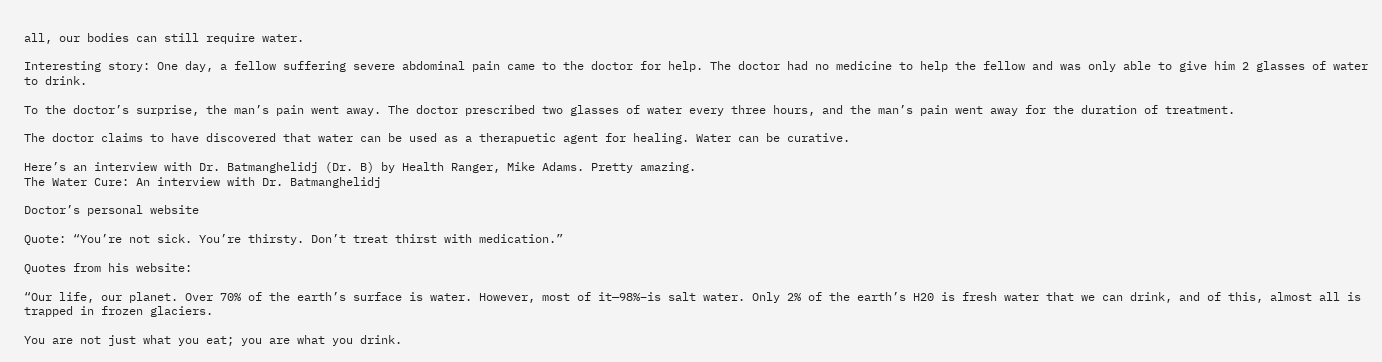all, our bodies can still require water.

Interesting story: One day, a fellow suffering severe abdominal pain came to the doctor for help. The doctor had no medicine to help the fellow and was only able to give him 2 glasses of water to drink.

To the doctor’s surprise, the man’s pain went away. The doctor prescribed two glasses of water every three hours, and the man’s pain went away for the duration of treatment.

The doctor claims to have discovered that water can be used as a therapuetic agent for healing. Water can be curative.

Here’s an interview with Dr. Batmanghelidj (Dr. B) by Health Ranger, Mike Adams. Pretty amazing.
The Water Cure: An interview with Dr. Batmanghelidj

Doctor’s personal website

Quote: “You’re not sick. You’re thirsty. Don’t treat thirst with medication.”

Quotes from his website:

“Our life, our planet. Over 70% of the earth’s surface is water. However, most of it—98%–is salt water. Only 2% of the earth’s H20 is fresh water that we can drink, and of this, almost all is trapped in frozen glaciers.

You are not just what you eat; you are what you drink.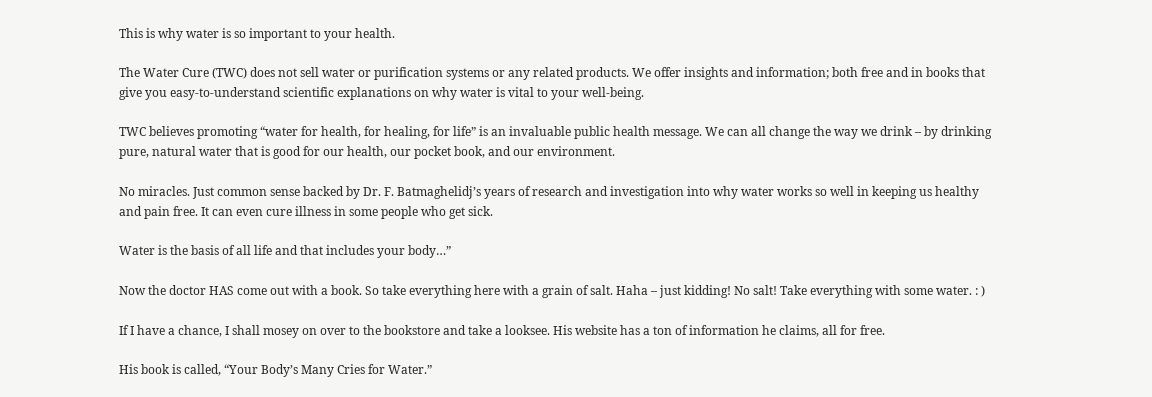This is why water is so important to your health.

The Water Cure (TWC) does not sell water or purification systems or any related products. We offer insights and information; both free and in books that give you easy-to-understand scientific explanations on why water is vital to your well-being.

TWC believes promoting “water for health, for healing, for life” is an invaluable public health message. We can all change the way we drink – by drinking pure, natural water that is good for our health, our pocket book, and our environment.

No miracles. Just common sense backed by Dr. F. Batmaghelidj’s years of research and investigation into why water works so well in keeping us healthy and pain free. It can even cure illness in some people who get sick.

Water is the basis of all life and that includes your body…”

Now the doctor HAS come out with a book. So take everything here with a grain of salt. Haha – just kidding! No salt! Take everything with some water. : )

If I have a chance, I shall mosey on over to the bookstore and take a looksee. His website has a ton of information he claims, all for free.

His book is called, “Your Body’s Many Cries for Water.”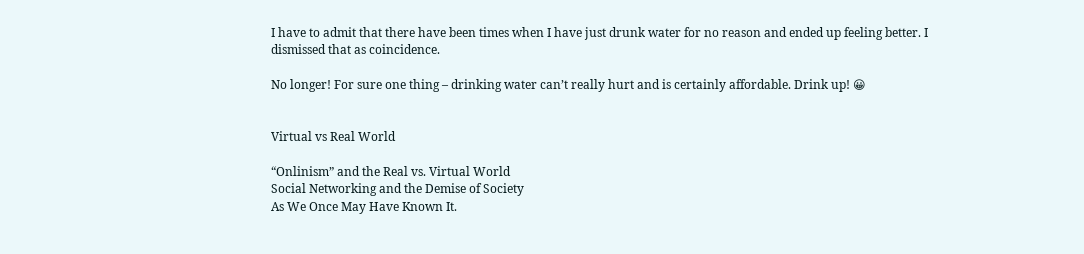I have to admit that there have been times when I have just drunk water for no reason and ended up feeling better. I dismissed that as coincidence.

No longer! For sure one thing – drinking water can’t really hurt and is certainly affordable. Drink up! 😀


Virtual vs Real World

“Onlinism” and the Real vs. Virtual World
Social Networking and the Demise of Society
As We Once May Have Known It.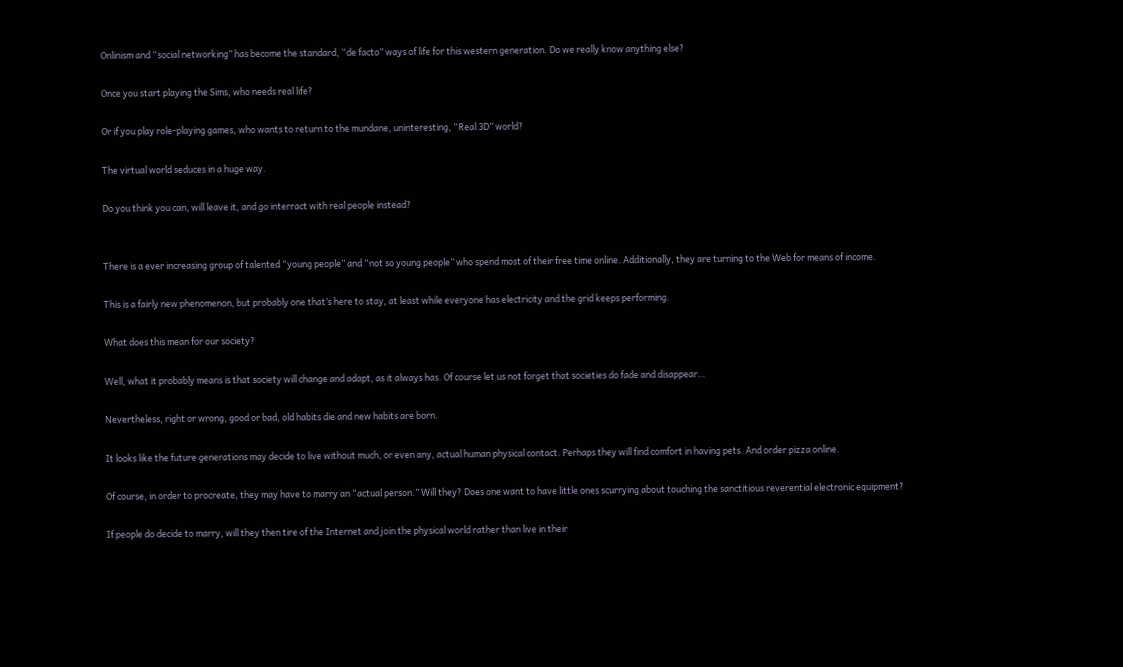Onlinism and “social networking” has become the standard, “de facto” ways of life for this western generation. Do we really know anything else?

Once you start playing the Sims, who needs real life?

Or if you play role-playing games, who wants to return to the mundane, uninteresting, “Real 3D” world?

The virtual world seduces in a huge way.

Do you think you can, will leave it, and go interract with real people instead?


There is a ever increasing group of talented “young people” and “not so young people” who spend most of their free time online. Additionally, they are turning to the Web for means of income.

This is a fairly new phenomenon, but probably one that’s here to stay, at least while everyone has electricity and the grid keeps performing.

What does this mean for our society?

Well, what it probably means is that society will change and adapt, as it always has. Of course let us not forget that societies do fade and disappear…

Nevertheless, right or wrong, good or bad, old habits die and new habits are born.

It looks like the future generations may decide to live without much, or even any, actual human physical contact. Perhaps they will find comfort in having pets. And order pizza online.

Of course, in order to procreate, they may have to marry an “actual person.” Will they? Does one want to have little ones scurrying about touching the sanctitious reverential electronic equipment?

If people do decide to marry, will they then tire of the Internet and join the physical world rather than live in their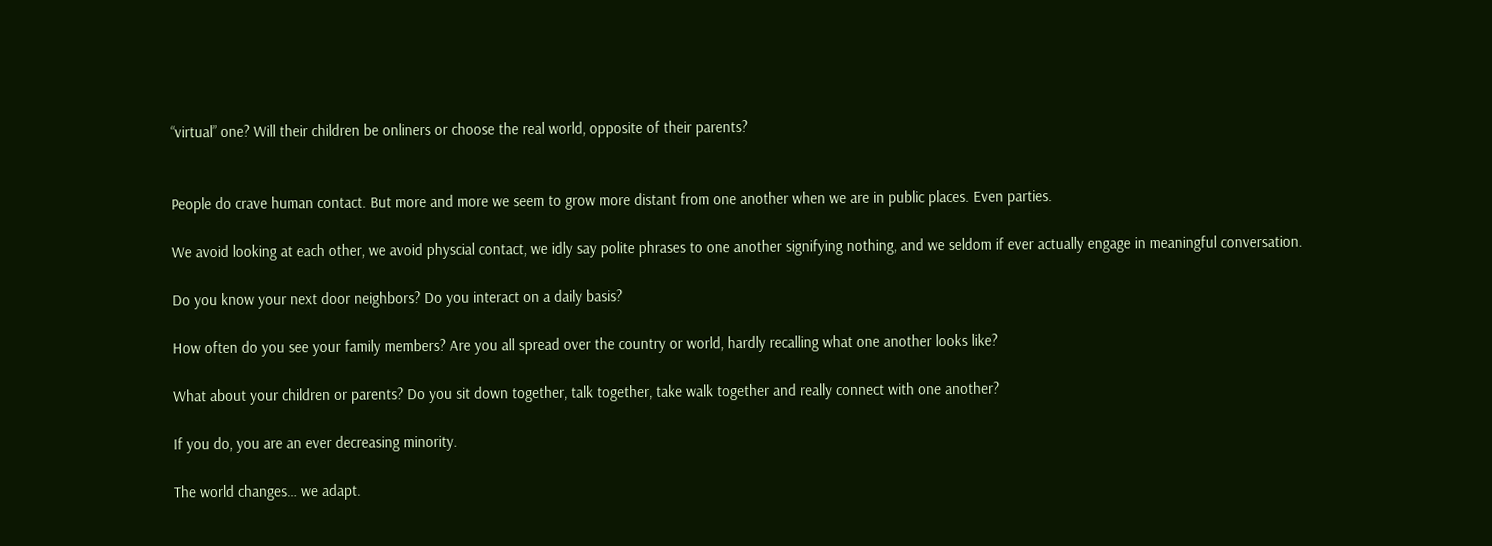“virtual” one? Will their children be onliners or choose the real world, opposite of their parents?


People do crave human contact. But more and more we seem to grow more distant from one another when we are in public places. Even parties.

We avoid looking at each other, we avoid physcial contact, we idly say polite phrases to one another signifying nothing, and we seldom if ever actually engage in meaningful conversation.

Do you know your next door neighbors? Do you interact on a daily basis?

How often do you see your family members? Are you all spread over the country or world, hardly recalling what one another looks like?

What about your children or parents? Do you sit down together, talk together, take walk together and really connect with one another?

If you do, you are an ever decreasing minority.

The world changes… we adapt.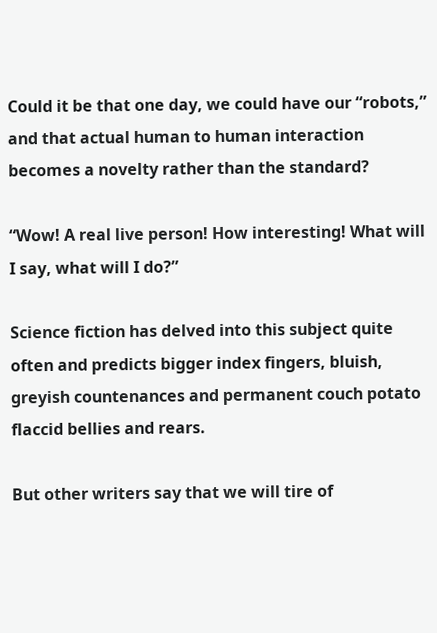Could it be that one day, we could have our “robots,” and that actual human to human interaction becomes a novelty rather than the standard?

“Wow! A real live person! How interesting! What will I say, what will I do?”

Science fiction has delved into this subject quite often and predicts bigger index fingers, bluish, greyish countenances and permanent couch potato flaccid bellies and rears.

But other writers say that we will tire of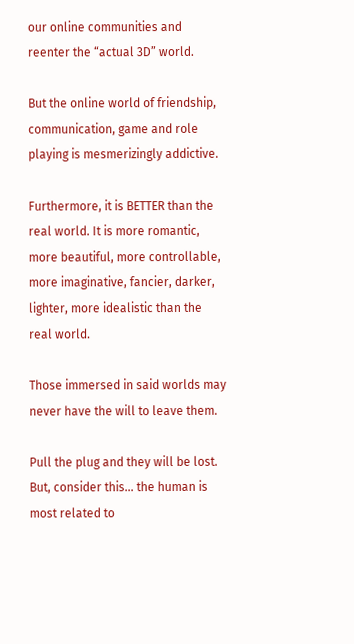our online communities and reenter the “actual 3D” world.

But the online world of friendship, communication, game and role playing is mesmerizingly addictive.

Furthermore, it is BETTER than the real world. It is more romantic, more beautiful, more controllable, more imaginative, fancier, darker, lighter, more idealistic than the real world.

Those immersed in said worlds may never have the will to leave them.

Pull the plug and they will be lost. But, consider this… the human is most related to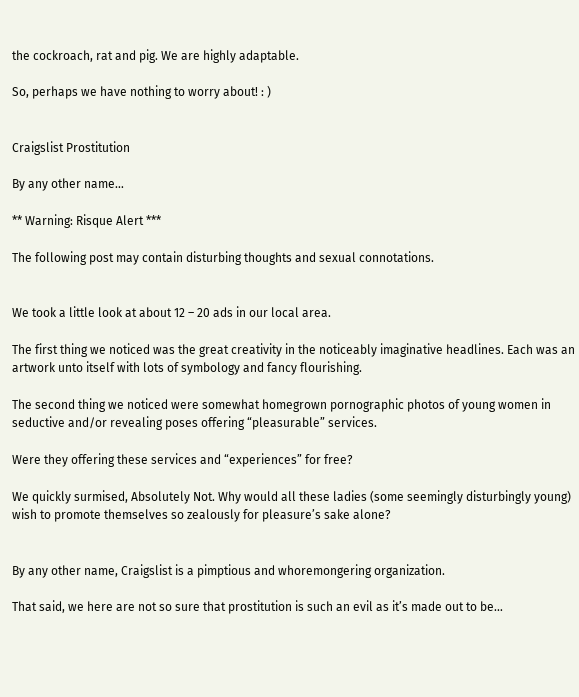the cockroach, rat and pig. We are highly adaptable.

So, perhaps we have nothing to worry about! : )


Craigslist Prostitution

By any other name…

** Warning: Risque Alert ***

The following post may contain disturbing thoughts and sexual connotations.


We took a little look at about 12 – 20 ads in our local area.

The first thing we noticed was the great creativity in the noticeably imaginative headlines. Each was an artwork unto itself with lots of symbology and fancy flourishing.

The second thing we noticed were somewhat homegrown pornographic photos of young women in seductive and/or revealing poses offering “pleasurable” services.

Were they offering these services and “experiences” for free?

We quickly surmised, Absolutely Not. Why would all these ladies (some seemingly disturbingly young) wish to promote themselves so zealously for pleasure’s sake alone?


By any other name, Craigslist is a pimptious and whoremongering organization.

That said, we here are not so sure that prostitution is such an evil as it’s made out to be…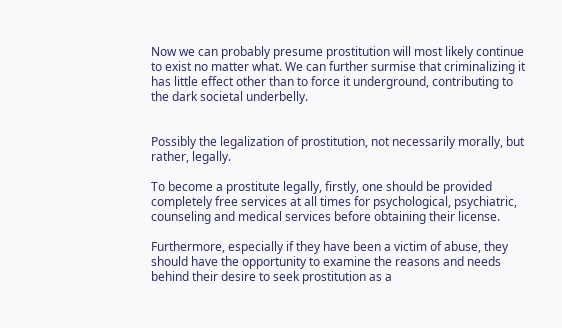Now we can probably presume prostitution will most likely continue to exist no matter what. We can further surmise that criminalizing it has little effect other than to force it underground, contributing to the dark societal underbelly.


Possibly the legalization of prostitution, not necessarily morally, but rather, legally.

To become a prostitute legally, firstly, one should be provided completely free services at all times for psychological, psychiatric, counseling and medical services before obtaining their license.

Furthermore, especially if they have been a victim of abuse, they should have the opportunity to examine the reasons and needs behind their desire to seek prostitution as a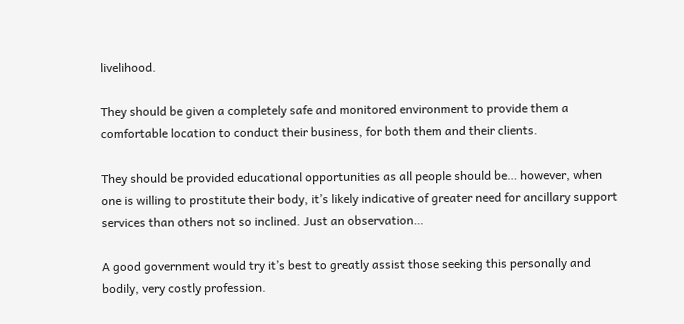livelihood.

They should be given a completely safe and monitored environment to provide them a comfortable location to conduct their business, for both them and their clients.

They should be provided educational opportunities as all people should be… however, when one is willing to prostitute their body, it’s likely indicative of greater need for ancillary support services than others not so inclined. Just an observation…

A good government would try it’s best to greatly assist those seeking this personally and bodily, very costly profession.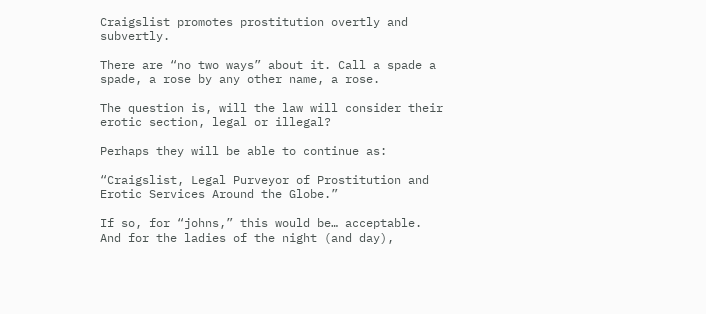Craigslist promotes prostitution overtly and subvertly.

There are “no two ways” about it. Call a spade a spade, a rose by any other name, a rose.

The question is, will the law will consider their erotic section, legal or illegal?

Perhaps they will be able to continue as:

“Craigslist, Legal Purveyor of Prostitution and Erotic Services Around the Globe.”

If so, for “johns,” this would be… acceptable. And for the ladies of the night (and day),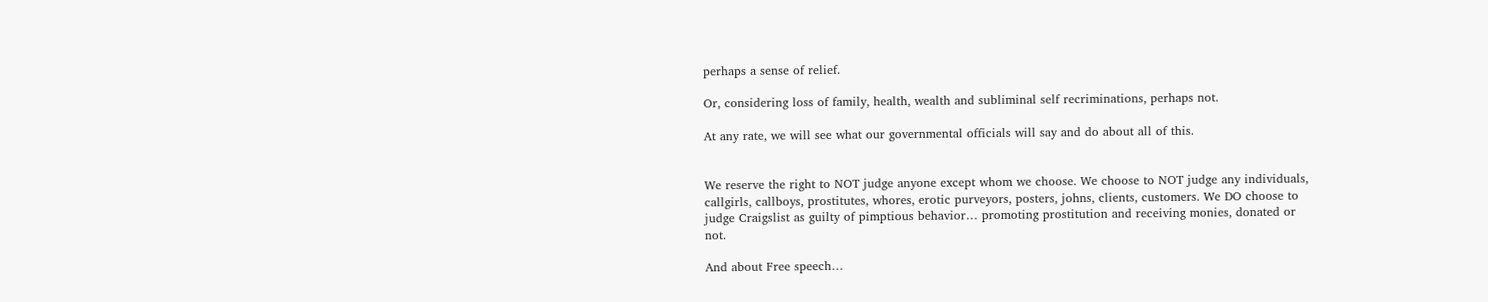perhaps a sense of relief.

Or, considering loss of family, health, wealth and subliminal self recriminations, perhaps not.

At any rate, we will see what our governmental officials will say and do about all of this.


We reserve the right to NOT judge anyone except whom we choose. We choose to NOT judge any individuals, callgirls, callboys, prostitutes, whores, erotic purveyors, posters, johns, clients, customers. We DO choose to judge Craigslist as guilty of pimptious behavior… promoting prostitution and receiving monies, donated or not.

And about Free speech…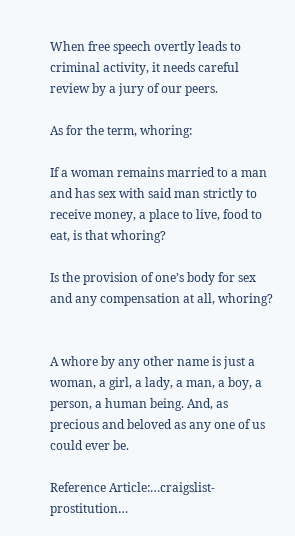When free speech overtly leads to criminal activity, it needs careful review by a jury of our peers.

As for the term, whoring:

If a woman remains married to a man and has sex with said man strictly to receive money, a place to live, food to eat, is that whoring?

Is the provision of one’s body for sex and any compensation at all, whoring?


A whore by any other name is just a woman, a girl, a lady, a man, a boy, a person, a human being. And, as precious and beloved as any one of us could ever be.

Reference Article:…craigslist-prostitution…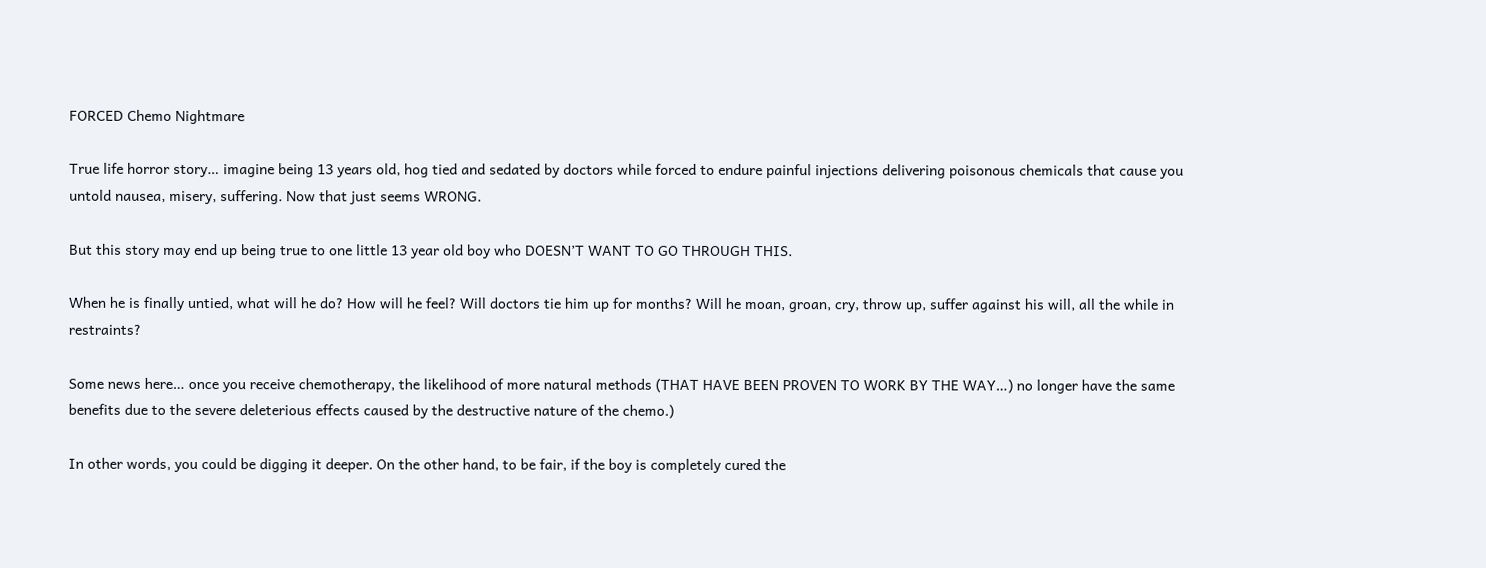FORCED Chemo Nightmare

True life horror story… imagine being 13 years old, hog tied and sedated by doctors while forced to endure painful injections delivering poisonous chemicals that cause you untold nausea, misery, suffering. Now that just seems WRONG.

But this story may end up being true to one little 13 year old boy who DOESN’T WANT TO GO THROUGH THIS.

When he is finally untied, what will he do? How will he feel? Will doctors tie him up for months? Will he moan, groan, cry, throw up, suffer against his will, all the while in restraints?

Some news here… once you receive chemotherapy, the likelihood of more natural methods (THAT HAVE BEEN PROVEN TO WORK BY THE WAY…) no longer have the same benefits due to the severe deleterious effects caused by the destructive nature of the chemo.)

In other words, you could be digging it deeper. On the other hand, to be fair, if the boy is completely cured the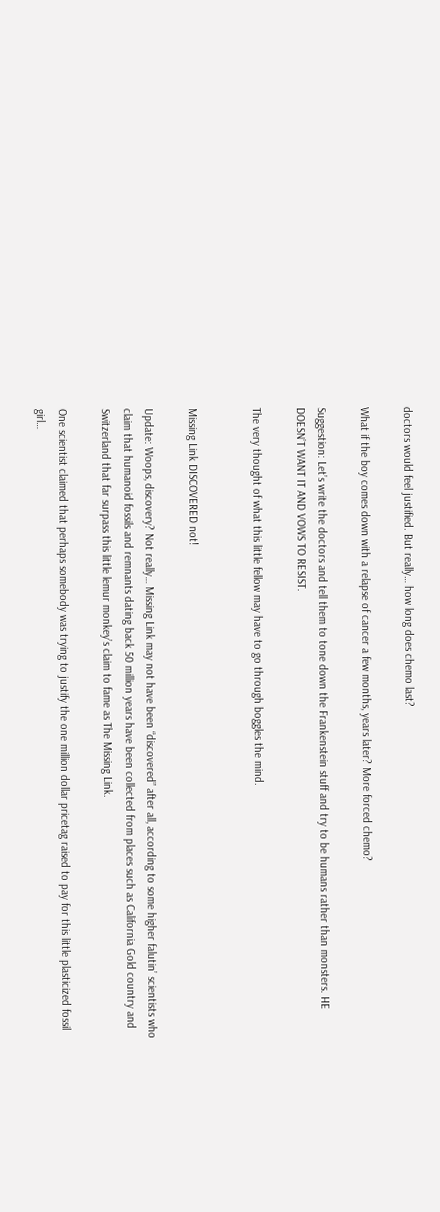doctors would feel justified. But really… how long does chemo last?

What if the boy comes down with a relapse of cancer a few months, years later? More forced chemo?

Suggestion: Let’s write the doctors and tell them to tone down the Frankenstein stuff and try to be humans rather than monsters. HE DOESN’T WANT IT AND VOWS TO RESIST.

The very thought of what this little fellow may have to go through boggles the mind.


Missing Link DISCOVERED not!

Update: Woops, discovery? Not really… Missing Link may not have been “discovered” after all, according to some higher falutin’ scientists who claim that humanoid fossils and remnants dating back 50 million years have been collected from places such as California Gold country and Switzerland that far surpass this little lemur monkey’s claim to fame as The Missing Link.

One scientist claimed that perhaps somebody was trying to justify the one million dollar pricetag raised to pay for this little plasticized fossil girl…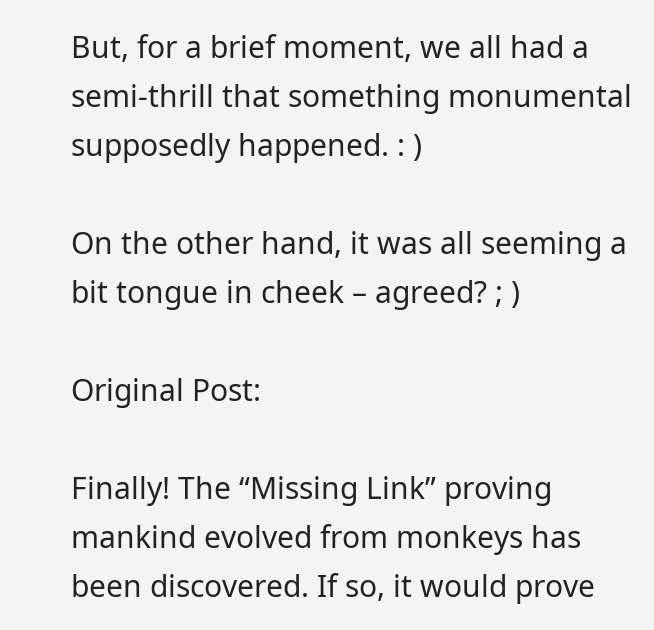But, for a brief moment, we all had a semi-thrill that something monumental supposedly happened. : )

On the other hand, it was all seeming a bit tongue in cheek – agreed? ; )

Original Post:

Finally! The “Missing Link” proving mankind evolved from monkeys has been discovered. If so, it would prove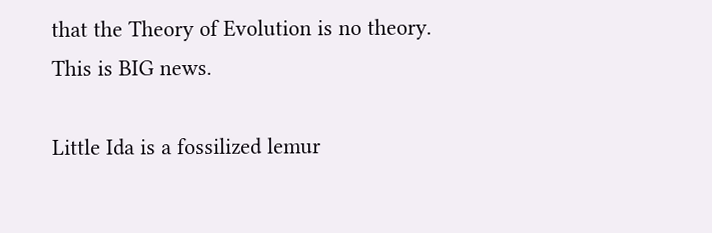that the Theory of Evolution is no theory. This is BIG news.

Little Ida is a fossilized lemur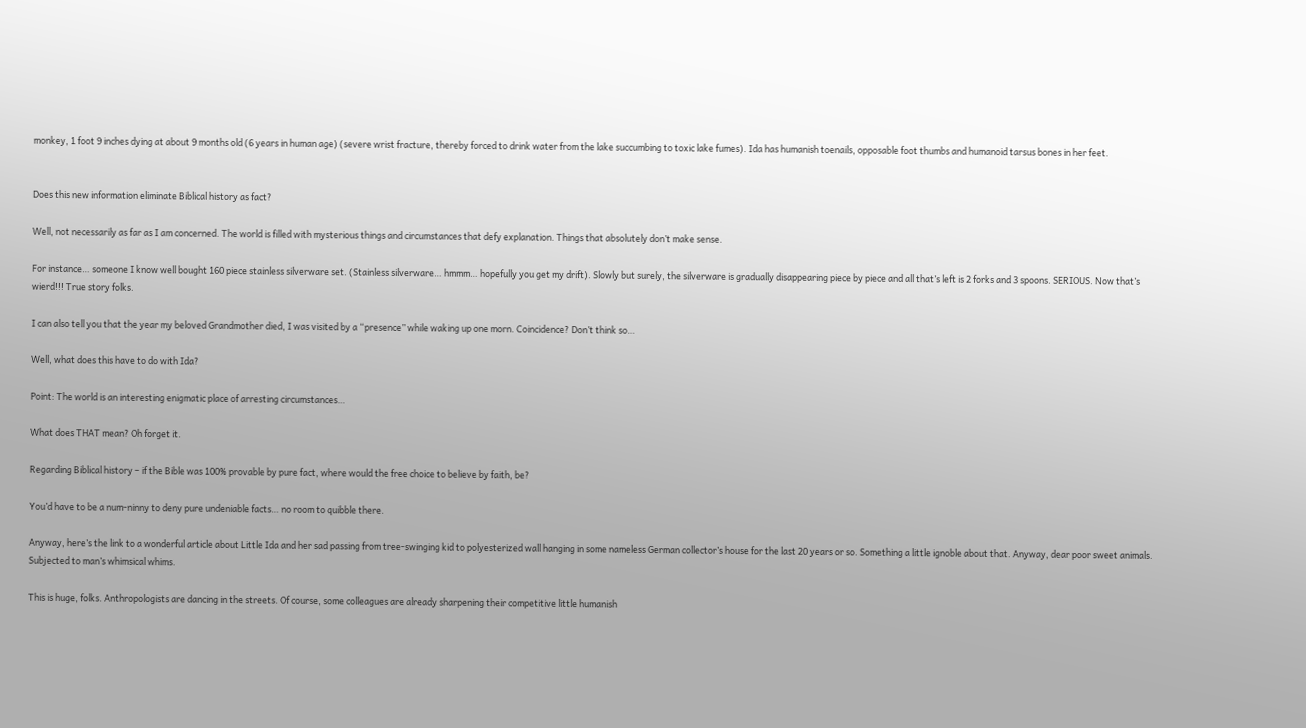monkey, 1 foot 9 inches dying at about 9 months old (6 years in human age) (severe wrist fracture, thereby forced to drink water from the lake succumbing to toxic lake fumes). Ida has humanish toenails, opposable foot thumbs and humanoid tarsus bones in her feet.


Does this new information eliminate Biblical history as fact?

Well, not necessarily as far as I am concerned. The world is filled with mysterious things and circumstances that defy explanation. Things that absolutely don’t make sense.

For instance… someone I know well bought 160 piece stainless silverware set. (Stainless silverware… hmmm… hopefully you get my drift). Slowly but surely, the silverware is gradually disappearing piece by piece and all that’s left is 2 forks and 3 spoons. SERIOUS. Now that’s wierd!!! True story folks.

I can also tell you that the year my beloved Grandmother died, I was visited by a “presence” while waking up one morn. Coincidence? Don’t think so…

Well, what does this have to do with Ida?

Point: The world is an interesting enigmatic place of arresting circumstances…

What does THAT mean? Oh forget it.

Regarding Biblical history – if the Bible was 100% provable by pure fact, where would the free choice to believe by faith, be?

You’d have to be a num-ninny to deny pure undeniable facts… no room to quibble there.

Anyway, here’s the link to a wonderful article about Little Ida and her sad passing from tree-swinging kid to polyesterized wall hanging in some nameless German collector’s house for the last 20 years or so. Something a little ignoble about that. Anyway, dear poor sweet animals. Subjected to man’s whimsical whims.

This is huge, folks. Anthropologists are dancing in the streets. Of course, some colleagues are already sharpening their competitive little humanish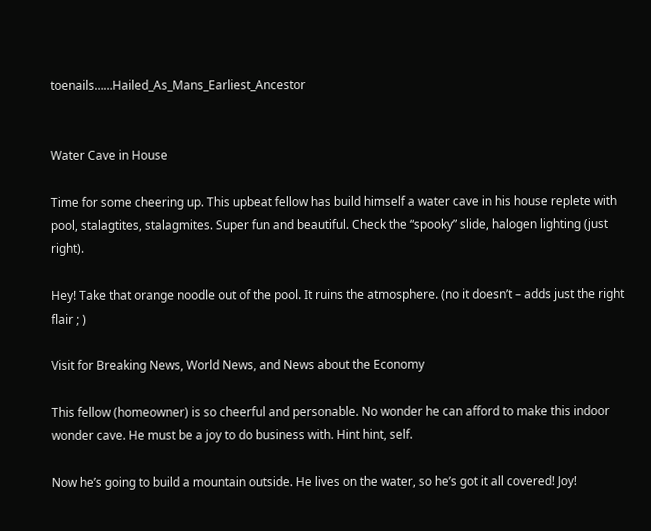toenails……Hailed_As_Mans_Earliest_Ancestor


Water Cave in House

Time for some cheering up. This upbeat fellow has build himself a water cave in his house replete with pool, stalagtites, stalagmites. Super fun and beautiful. Check the “spooky” slide, halogen lighting (just right).

Hey! Take that orange noodle out of the pool. It ruins the atmosphere. (no it doesn’t – adds just the right flair ; )

Visit for Breaking News, World News, and News about the Economy

This fellow (homeowner) is so cheerful and personable. No wonder he can afford to make this indoor wonder cave. He must be a joy to do business with. Hint hint, self.

Now he’s going to build a mountain outside. He lives on the water, so he’s got it all covered! Joy!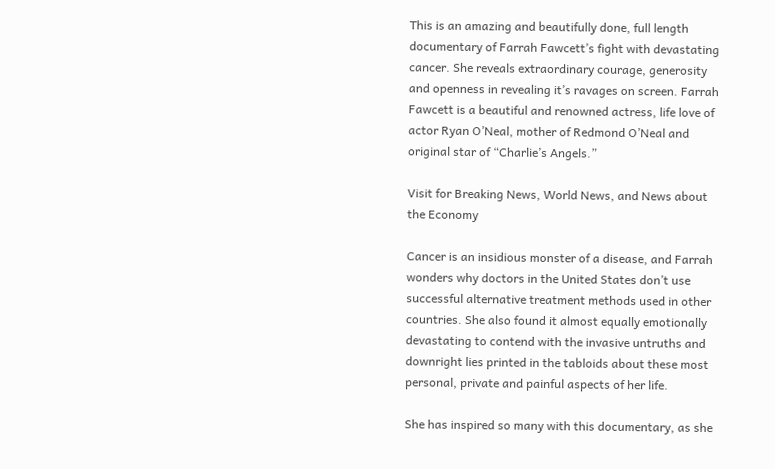This is an amazing and beautifully done, full length documentary of Farrah Fawcett’s fight with devastating cancer. She reveals extraordinary courage, generosity and openness in revealing it’s ravages on screen. Farrah Fawcett is a beautiful and renowned actress, life love of actor Ryan O’Neal, mother of Redmond O’Neal and original star of “Charlie’s Angels.”

Visit for Breaking News, World News, and News about the Economy

Cancer is an insidious monster of a disease, and Farrah wonders why doctors in the United States don’t use successful alternative treatment methods used in other countries. She also found it almost equally emotionally devastating to contend with the invasive untruths and downright lies printed in the tabloids about these most personal, private and painful aspects of her life.

She has inspired so many with this documentary, as she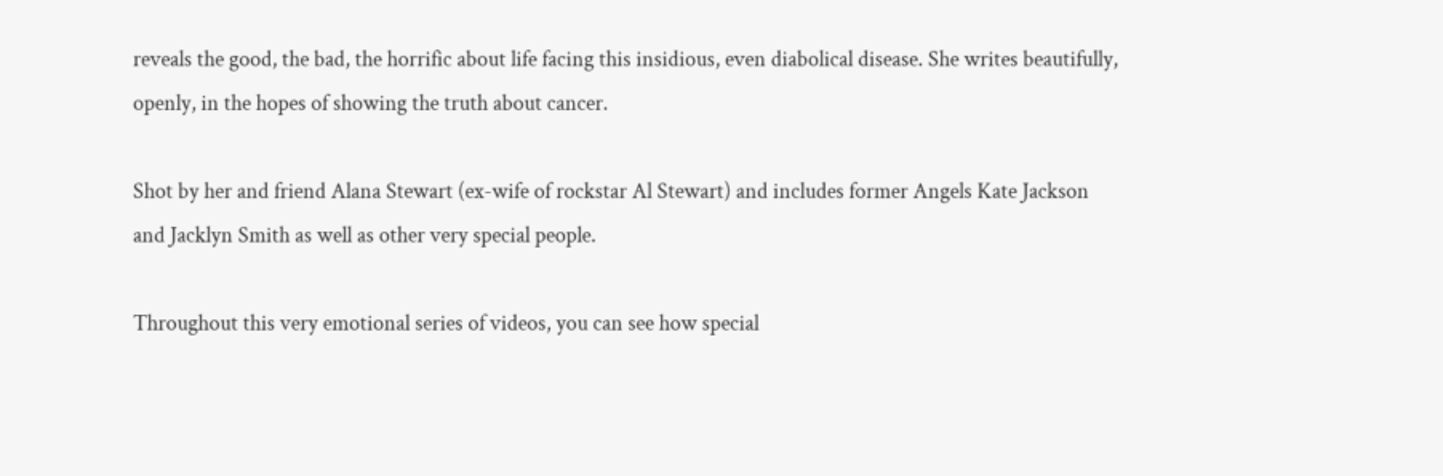reveals the good, the bad, the horrific about life facing this insidious, even diabolical disease. She writes beautifully, openly, in the hopes of showing the truth about cancer.

Shot by her and friend Alana Stewart (ex-wife of rockstar Al Stewart) and includes former Angels Kate Jackson and Jacklyn Smith as well as other very special people.

Throughout this very emotional series of videos, you can see how special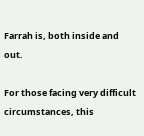Farrah is, both inside and out.

For those facing very difficult circumstances, this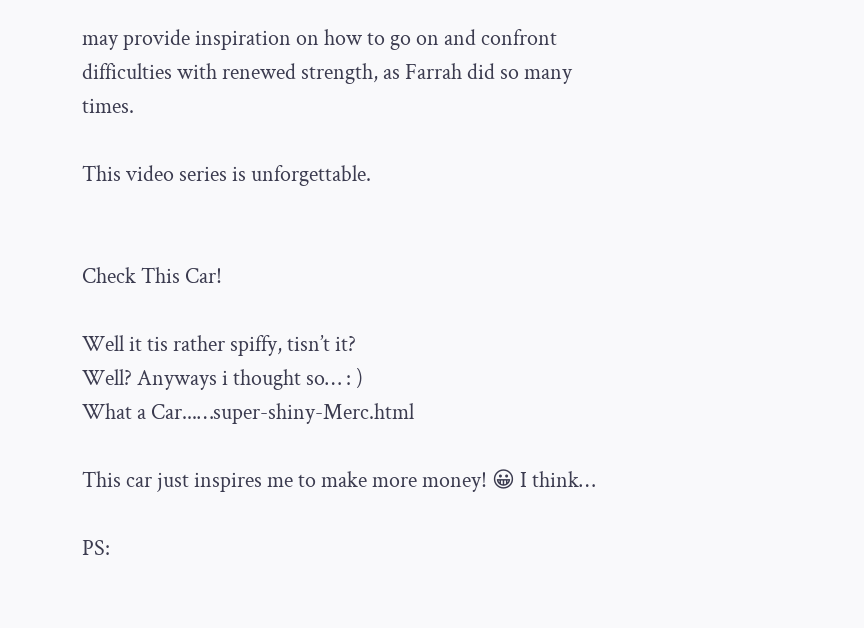may provide inspiration on how to go on and confront difficulties with renewed strength, as Farrah did so many times.

This video series is unforgettable.


Check This Car!

Well it tis rather spiffy, tisn’t it?
Well? Anyways i thought so… : )
What a Car...…super-shiny-Merc.html

This car just inspires me to make more money! 😀 I think…

PS: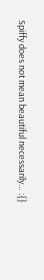Spiffy does not mean beautiful necessarily… :{}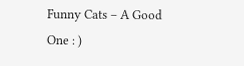Funny Cats – A Good One : )